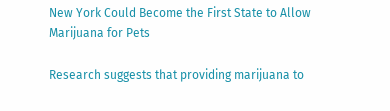New York Could Become the First State to Allow Marijuana for Pets

Research suggests that providing marijuana to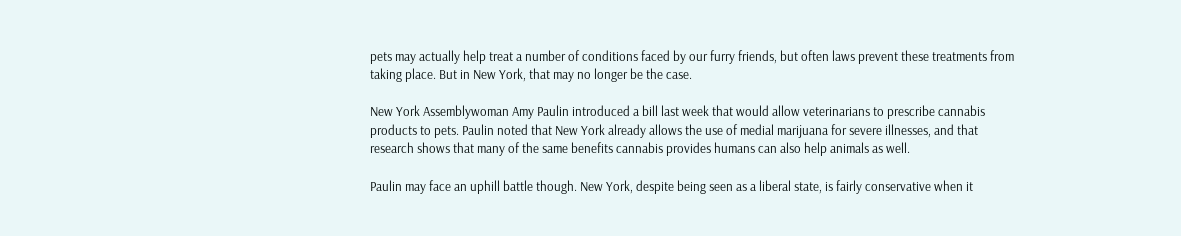pets may actually help treat a number of conditions faced by our furry friends, but often laws prevent these treatments from taking place. But in New York, that may no longer be the case.

New York Assemblywoman Amy Paulin introduced a bill last week that would allow veterinarians to prescribe cannabis products to pets. Paulin noted that New York already allows the use of medial marijuana for severe illnesses, and that research shows that many of the same benefits cannabis provides humans can also help animals as well.

Paulin may face an uphill battle though. New York, despite being seen as a liberal state, is fairly conservative when it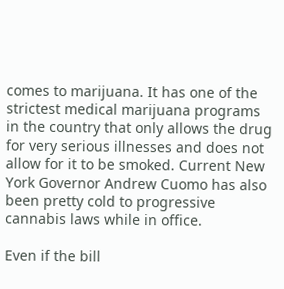comes to marijuana. It has one of the strictest medical marijuana programs in the country that only allows the drug for very serious illnesses and does not allow for it to be smoked. Current New York Governor Andrew Cuomo has also been pretty cold to progressive cannabis laws while in office.

Even if the bill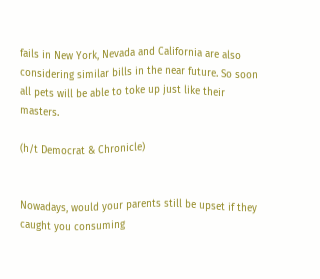fails in New York, Nevada and California are also considering similar bills in the near future. So soon all pets will be able to toke up just like their masters.

(h/t Democrat & Chronicle)


Nowadays, would your parents still be upset if they caught you consuming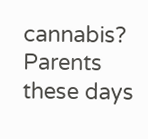cannabis? Parents these days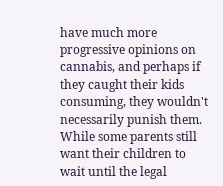have much more progressive opinions on cannabis, and perhaps if they caught their kids consuming, they wouldn't necessarily punish them. While some parents still want their children to wait until the legal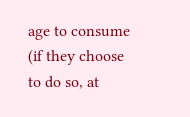age to consume (if they choose to do so, at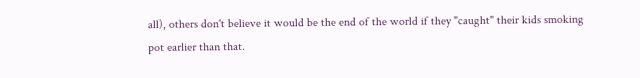all), others don't believe it would be the end of the world if they "caught" their kids smoking pot earlier than that.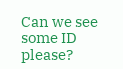Can we see some ID please?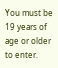You must be 19 years of age or older to enter.